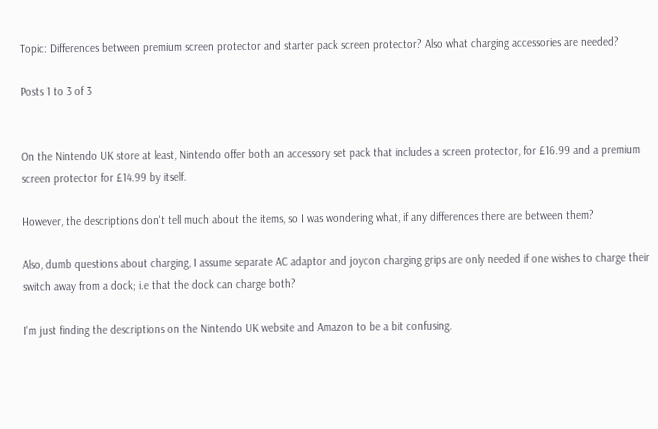Topic: Differences between premium screen protector and starter pack screen protector? Also what charging accessories are needed?

Posts 1 to 3 of 3


On the Nintendo UK store at least, Nintendo offer both an accessory set pack that includes a screen protector, for £16.99 and a premium screen protector for £14.99 by itself.

However, the descriptions don't tell much about the items, so I was wondering what, if any differences there are between them?

Also, dumb questions about charging, I assume separate AC adaptor and joycon charging grips are only needed if one wishes to charge their switch away from a dock; i.e that the dock can charge both?

I'm just finding the descriptions on the Nintendo UK website and Amazon to be a bit confusing.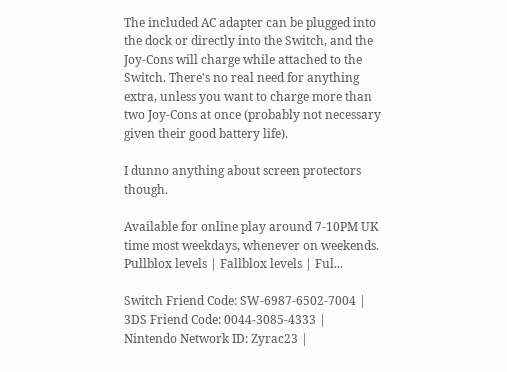The included AC adapter can be plugged into the dock or directly into the Switch, and the Joy-Cons will charge while attached to the Switch. There's no real need for anything extra, unless you want to charge more than two Joy-Cons at once (probably not necessary given their good battery life).

I dunno anything about screen protectors though.

Available for online play around 7-10PM UK time most weekdays, whenever on weekends.
Pullblox levels | Fallblox levels | Ful...

Switch Friend Code: SW-6987-6502-7004 | 3DS Friend Code: 0044-3085-4333 | Nintendo Network ID: Zyrac23 |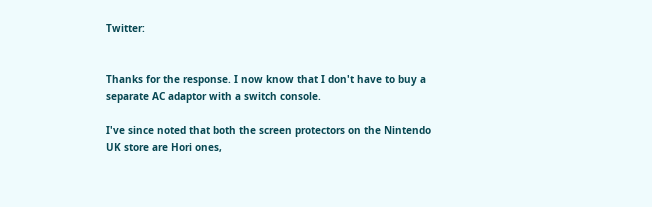Twitter:


Thanks for the response. I now know that I don't have to buy a separate AC adaptor with a switch console.

I've since noted that both the screen protectors on the Nintendo UK store are Hori ones,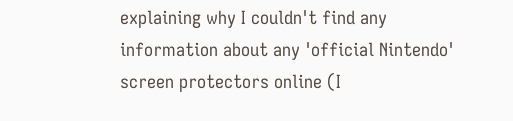explaining why I couldn't find any information about any 'official Nintendo' screen protectors online (I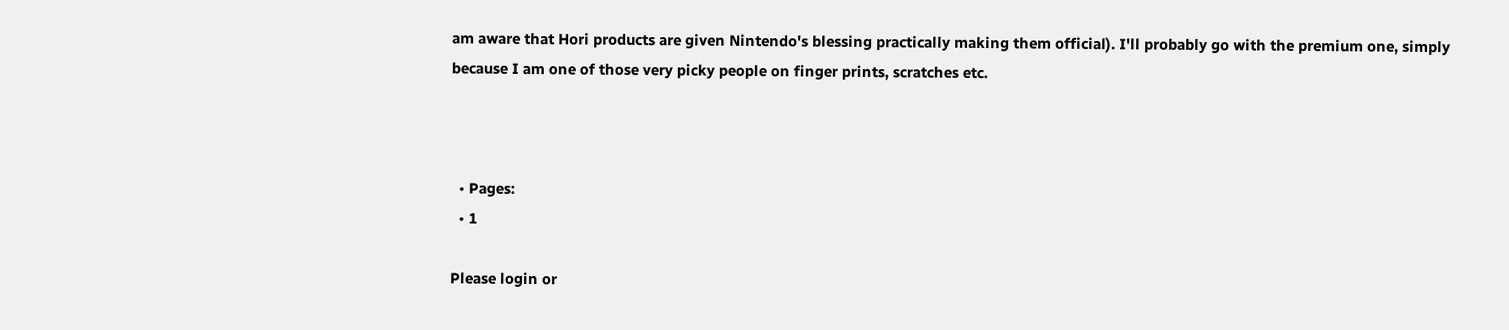am aware that Hori products are given Nintendo's blessing practically making them official). I'll probably go with the premium one, simply because I am one of those very picky people on finger prints, scratches etc.



  • Pages:
  • 1

Please login or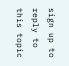sign up to reply to this topic